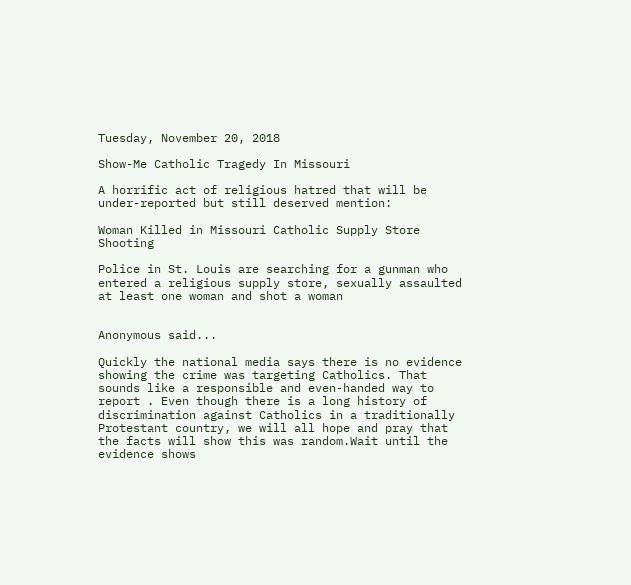Tuesday, November 20, 2018

Show-Me Catholic Tragedy In Missouri

A horrific act of religious hatred that will be under-reported but still deserved mention:

Woman Killed in Missouri Catholic Supply Store Shooting

Police in St. Louis are searching for a gunman who entered a religious supply store, sexually assaulted at least one woman and shot a woman


Anonymous said...

Quickly the national media says there is no evidence showing the crime was targeting Catholics. That sounds like a responsible and even-handed way to report . Even though there is a long history of discrimination against Catholics in a traditionally Protestant country, we will all hope and pray that the facts will show this was random.Wait until the evidence shows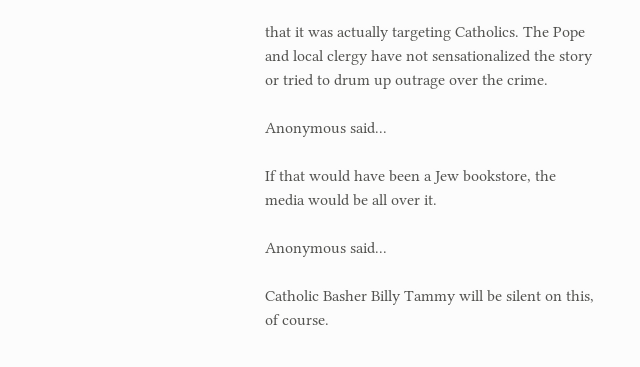that it was actually targeting Catholics. The Pope and local clergy have not sensationalized the story or tried to drum up outrage over the crime.

Anonymous said...

If that would have been a Jew bookstore, the media would be all over it.

Anonymous said...

Catholic Basher Billy Tammy will be silent on this, of course.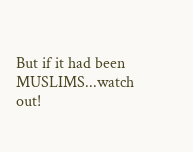But if it had been MUSLIMS...watch out!